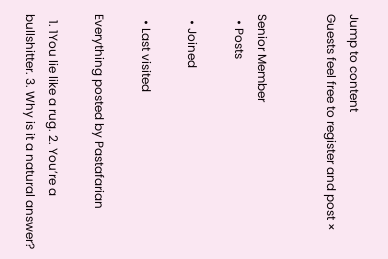Jump to content
Guests feel free to register and post ×


Senior Member
  • Posts

  • Joined

  • Last visited

Everything posted by Pastafarian

  1. 1You lie like a rug. 2. You’re a bullshitter. 3. Why is it a natural answer?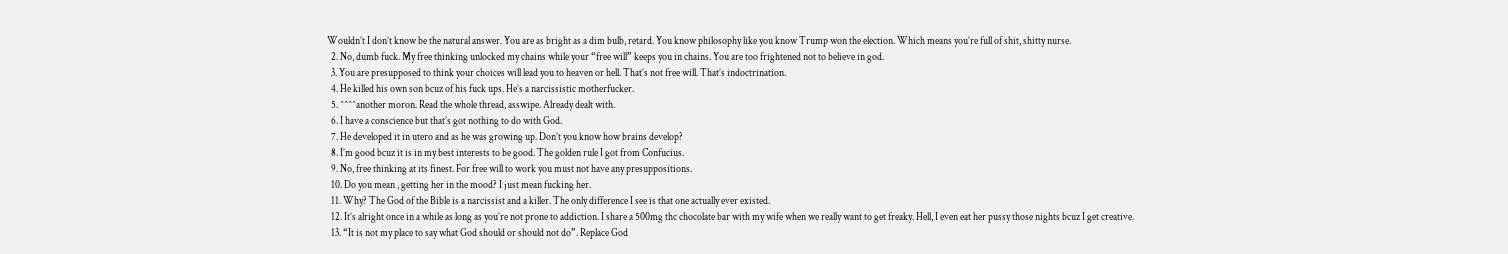Wouldn’t I don’t know be the natural answer. You are as bright as a dim bulb, retard. You know philosophy like you know Trump won the election. Which means you’re full of shit, shitty nurse.
  2. No, dumb fuck. My free thinking unlocked my chains while your “free will” keeps you in chains. You are too frightened not to believe in god.
  3. You are presupposed to think your choices will lead you to heaven or hell. That’s not free will. That’s indoctrination.
  4. He killed his own son bcuz of his fuck ups. He’s a narcissistic motherfucker.
  5. ^^^^another moron. Read the whole thread, asswipe. Already dealt with.
  6. I have a conscience but that’s got nothing to do with God.
  7. He developed it in utero and as he was growing up. Don’t you know how brains develop?
  8. I’m good bcuz it is in my best interests to be good. The golden rule I got from Confucius.
  9. No, free thinking at its finest. For free will to work you must not have any presuppositions.
  10. Do you mean , getting her in the mood? I just mean fucking her.
  11. Why? The God of the Bible is a narcissist and a killer. The only difference I see is that one actually ever existed.
  12. It’s alright once in a while as long as you’re not prone to addiction. I share a 500mg thc chocolate bar with my wife when we really want to get freaky. Hell, I even eat her pussy those nights bcuz I get creative.
  13. “It is not my place to say what God should or should not do”. Replace God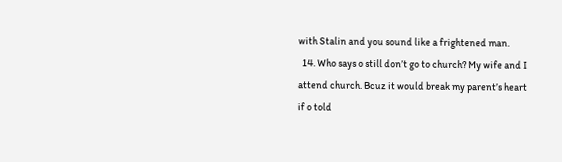with Stalin and you sound like a frightened man.
  14. Who says o still don’t go to church? My wife and I attend church. Bcuz it would break my parent’s heart if o told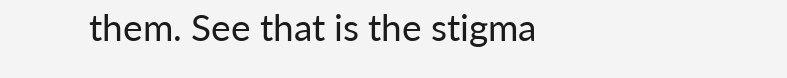them. See that is the stigma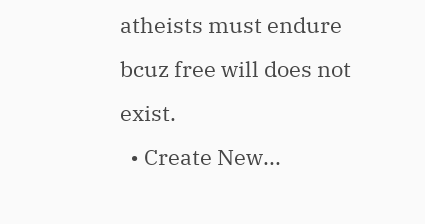atheists must endure bcuz free will does not exist.
  • Create New...